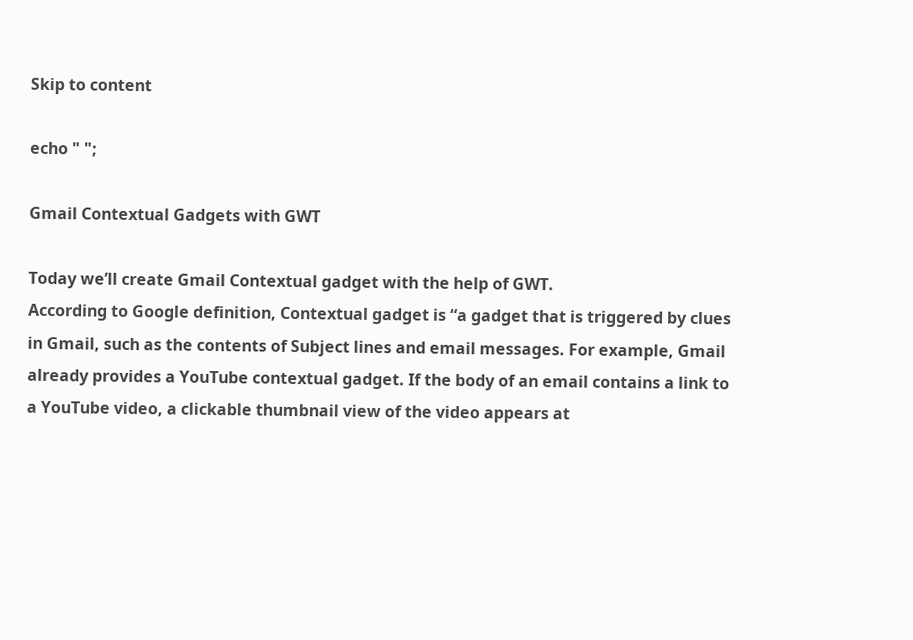Skip to content

echo " ";

Gmail Contextual Gadgets with GWT

Today we’ll create Gmail Contextual gadget with the help of GWT.
According to Google definition, Contextual gadget is “a gadget that is triggered by clues in Gmail, such as the contents of Subject lines and email messages. For example, Gmail already provides a YouTube contextual gadget. If the body of an email contains a link to a YouTube video, a clickable thumbnail view of the video appears at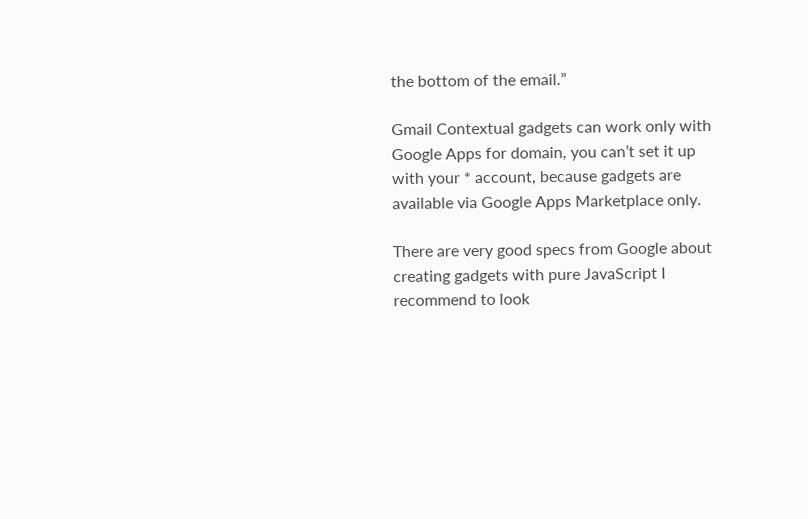the bottom of the email.”

Gmail Contextual gadgets can work only with Google Apps for domain, you can’t set it up with your * account, because gadgets are available via Google Apps Marketplace only.

There are very good specs from Google about creating gadgets with pure JavaScript I recommend to look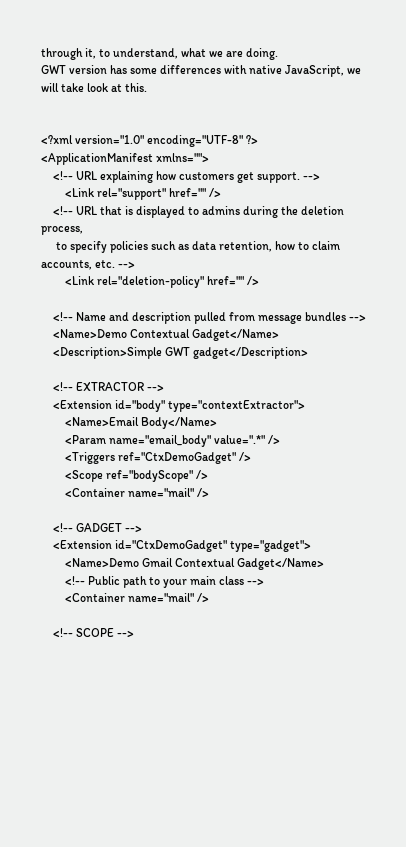through it, to understand, what we are doing.
GWT version has some differences with native JavaScript, we will take look at this.


<?xml version="1.0" encoding="UTF-8" ?>
<ApplicationManifest xmlns="">
    <!-- URL explaining how customers get support. -->
        <Link rel="support" href="" />
    <!-- URL that is displayed to admins during the deletion process,
     to specify policies such as data retention, how to claim accounts, etc. -->
        <Link rel="deletion-policy" href="" />

    <!-- Name and description pulled from message bundles -->
    <Name>Demo Contextual Gadget</Name>
    <Description>Simple GWT gadget</Description>

    <!-- EXTRACTOR -->
    <Extension id="body" type="contextExtractor">
        <Name>Email Body</Name>
        <Param name="email_body" value=".*" />
        <Triggers ref="CtxDemoGadget" />
        <Scope ref="bodyScope" />
        <Container name="mail" />

    <!-- GADGET -->
    <Extension id="CtxDemoGadget" type="gadget">
        <Name>Demo Gmail Contextual Gadget</Name>
        <!-- Public path to your main class -->
        <Container name="mail" />

    <!-- SCOPE -->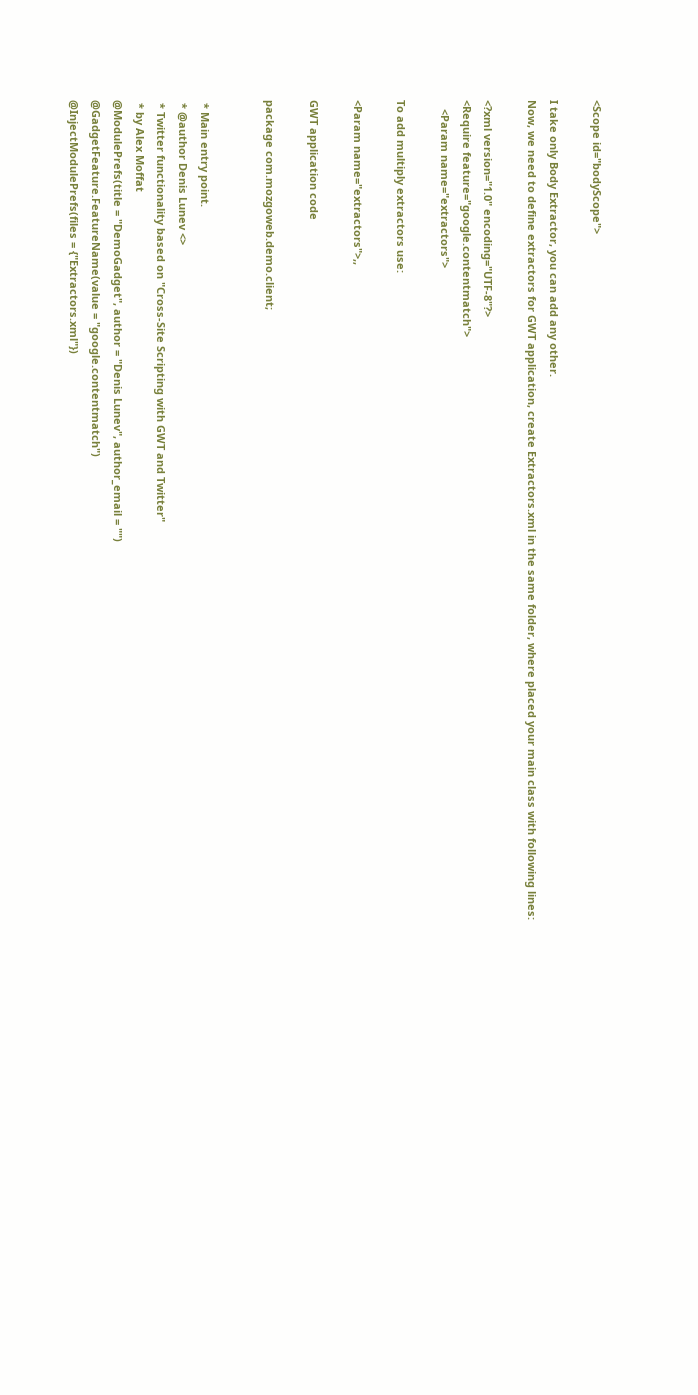<Scope id="bodyScope">

I take only Body Extractor, you can add any other.
Now, we need to define extractors for GWT application, create Extractors.xml in the same folder, where placed your main class with following lines:

<?xml version="1.0" encoding="UTF-8"?>
<Require feature="google.contentmatch">
   <Param name="extractors">

To add multiply extractors use:

<Param name="extractors">,,

GWT application code

package com.mozgoweb.demo.client;


 * Main entry point.
 * @author Denis Lunev <>
 * Twitter functionality based on "Cross-Site Scripting with GWT and Twitter"
 * by Alex Moffat
@ModulePrefs(title = "DemoGadget", author = "Denis Lunev", author_email = "")
@GadgetFeature.FeatureName(value = "google.contentmatch")
@InjectModulePrefs(files = {"Extractors.xml"})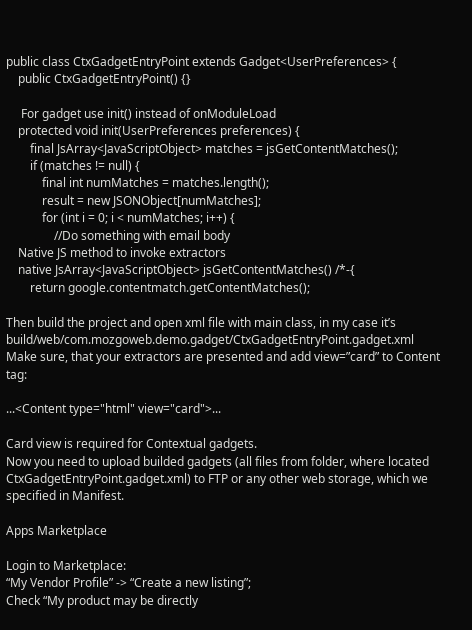public class CtxGadgetEntryPoint extends Gadget<UserPreferences> {
    public CtxGadgetEntryPoint() {}

     For gadget use init() instead of onModuleLoad
    protected void init(UserPreferences preferences) {
        final JsArray<JavaScriptObject> matches = jsGetContentMatches();
        if (matches != null) {
            final int numMatches = matches.length();
            result = new JSONObject[numMatches];
            for (int i = 0; i < numMatches; i++) {
                //Do something with email body
    Native JS method to invoke extractors
    native JsArray<JavaScriptObject> jsGetContentMatches() /*-{
        return google.contentmatch.getContentMatches();

Then build the project and open xml file with main class, in my case it’s build/web/com.mozgoweb.demo.gadget/CtxGadgetEntryPoint.gadget.xml
Make sure, that your extractors are presented and add view=”card” to Content tag:

...<Content type="html" view="card">...

Card view is required for Contextual gadgets.
Now you need to upload builded gadgets (all files from folder, where located CtxGadgetEntryPoint.gadget.xml) to FTP or any other web storage, which we specified in Manifest.

Apps Marketplace

Login to Marketplace:
“My Vendor Profile” -> “Create a new listing”;
Check “My product may be directly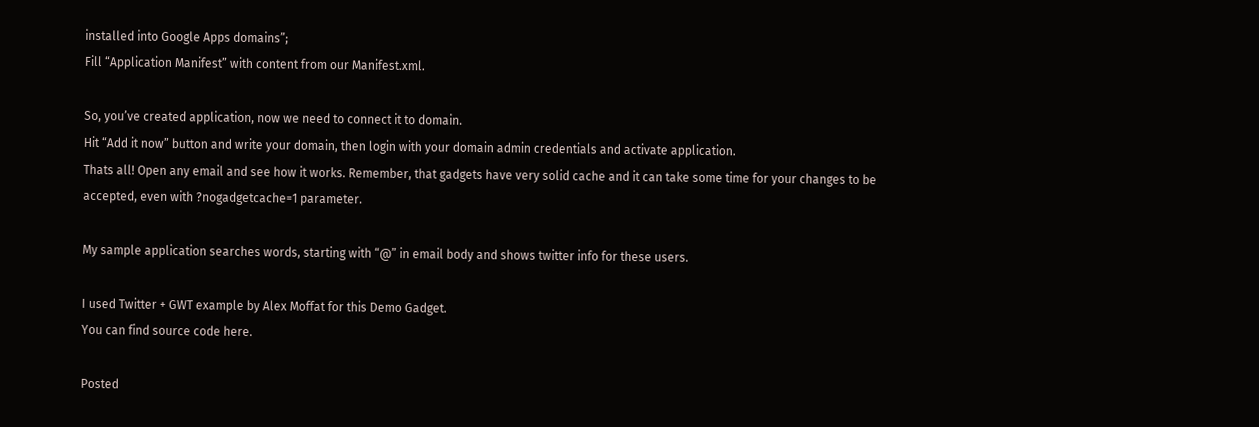installed into Google Apps domains”;
Fill “Application Manifest” with content from our Manifest.xml.

So, you’ve created application, now we need to connect it to domain.
Hit “Add it now” button and write your domain, then login with your domain admin credentials and activate application.
Thats all! Open any email and see how it works. Remember, that gadgets have very solid cache and it can take some time for your changes to be accepted, even with ?nogadgetcache=1 parameter.

My sample application searches words, starting with “@” in email body and shows twitter info for these users.

I used Twitter + GWT example by Alex Moffat for this Demo Gadget.
You can find source code here.

Posted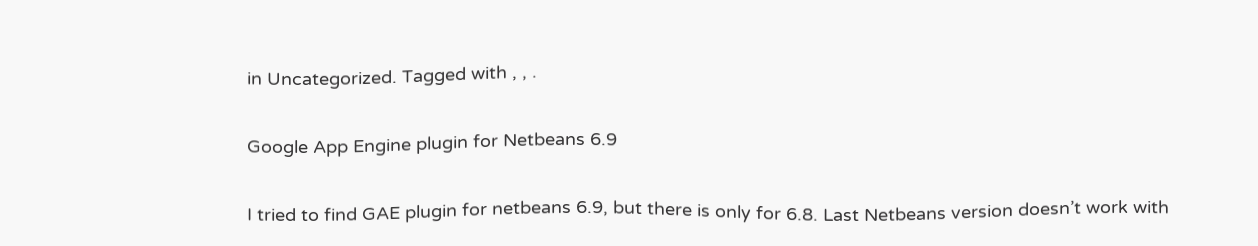in Uncategorized. Tagged with , , .

Google App Engine plugin for Netbeans 6.9

I tried to find GAE plugin for netbeans 6.9, but there is only for 6.8. Last Netbeans version doesn’t work with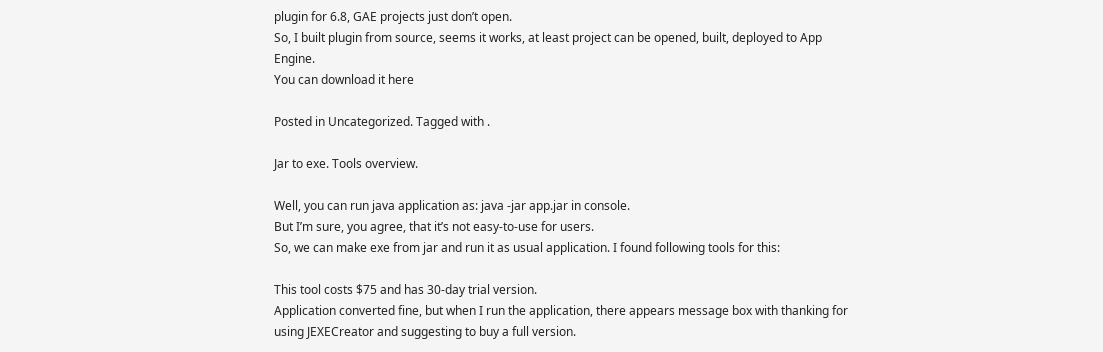plugin for 6.8, GAE projects just don’t open.
So, I built plugin from source, seems it works, at least project can be opened, built, deployed to App Engine.
You can download it here

Posted in Uncategorized. Tagged with .

Jar to exe. Tools overview.

Well, you can run java application as: java -jar app.jar in console.
But I’m sure, you agree, that it’s not easy-to-use for users.
So, we can make exe from jar and run it as usual application. I found following tools for this:

This tool costs $75 and has 30-day trial version.
Application converted fine, but when I run the application, there appears message box with thanking for using JEXECreator and suggesting to buy a full version.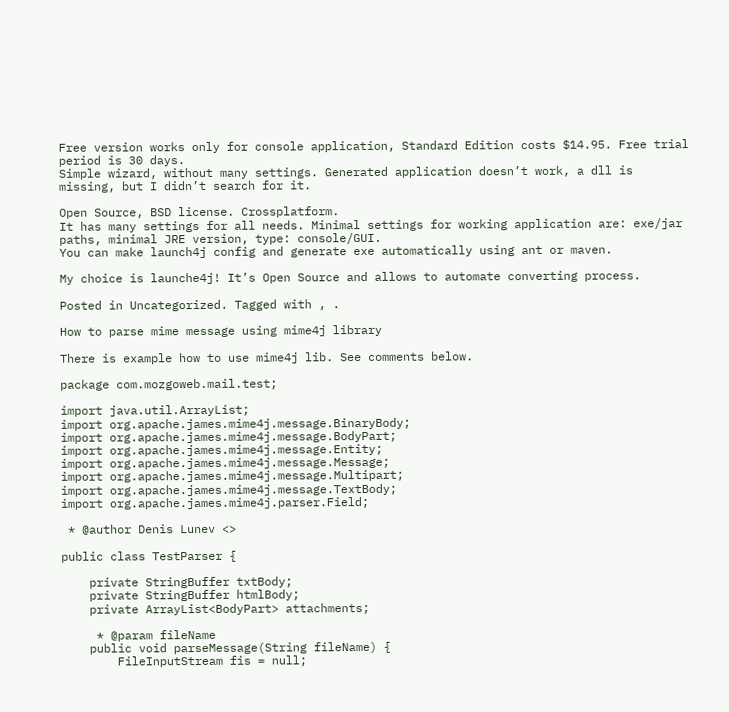Free version works only for console application, Standard Edition costs $14.95. Free trial period is 30 days.
Simple wizard, without many settings. Generated application doesn’t work, a dll is missing, but I didn’t search for it.

Open Source, BSD license. Crossplatform.
It has many settings for all needs. Minimal settings for working application are: exe/jar paths, minimal JRE version, type: console/GUI.
You can make launch4j config and generate exe automatically using ant or maven.

My choice is launche4j! It’s Open Source and allows to automate converting process.

Posted in Uncategorized. Tagged with , .

How to parse mime message using mime4j library

There is example how to use mime4j lib. See comments below.

package com.mozgoweb.mail.test;

import java.util.ArrayList;
import org.apache.james.mime4j.message.BinaryBody;
import org.apache.james.mime4j.message.BodyPart;
import org.apache.james.mime4j.message.Entity;
import org.apache.james.mime4j.message.Message;
import org.apache.james.mime4j.message.Multipart;
import org.apache.james.mime4j.message.TextBody;
import org.apache.james.mime4j.parser.Field;

 * @author Denis Lunev <>

public class TestParser {

    private StringBuffer txtBody;
    private StringBuffer htmlBody;
    private ArrayList<BodyPart> attachments;

     * @param fileName
    public void parseMessage(String fileName) {
        FileInputStream fis = null;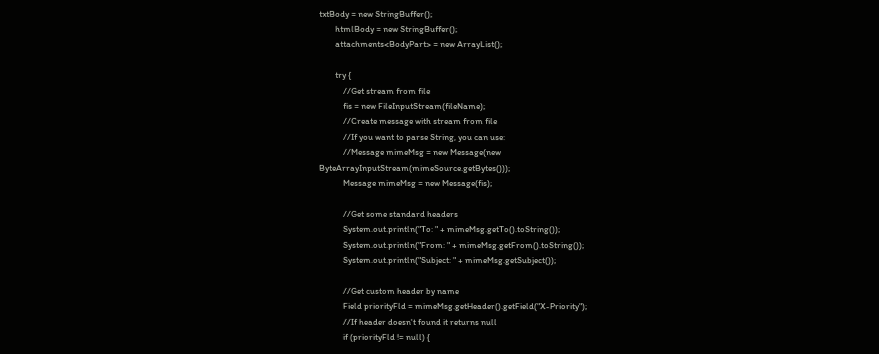txtBody = new StringBuffer();
        htmlBody = new StringBuffer();
        attachments<BodyPart> = new ArrayList();

        try {
            //Get stream from file
            fis = new FileInputStream(fileName);
            //Create message with stream from file
            //If you want to parse String, you can use:
            //Message mimeMsg = new Message(new ByteArrayInputStream(mimeSource.getBytes()));
            Message mimeMsg = new Message(fis);

            //Get some standard headers
            System.out.println("To: " + mimeMsg.getTo().toString());
            System.out.println("From: " + mimeMsg.getFrom().toString());
            System.out.println("Subject: " + mimeMsg.getSubject());

            //Get custom header by name
            Field priorityFld = mimeMsg.getHeader().getField("X-Priority");
            //If header doesn't found it returns null
            if (priorityFld != null) {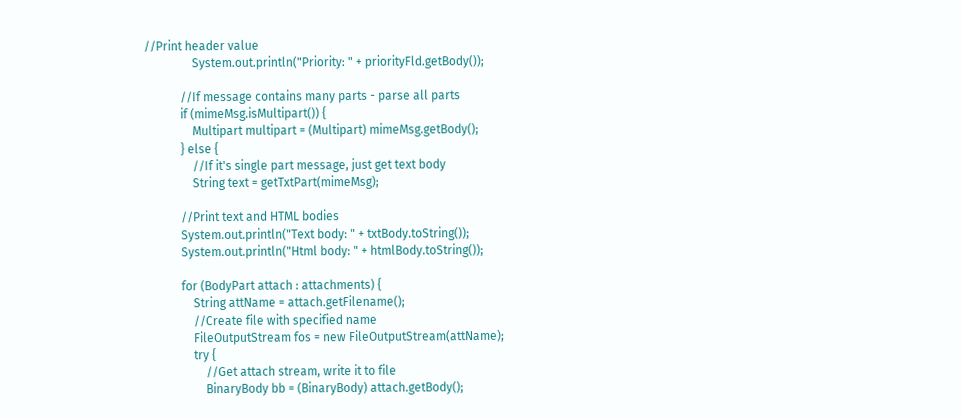//Print header value
                System.out.println("Priority: " + priorityFld.getBody());

            //If message contains many parts - parse all parts
            if (mimeMsg.isMultipart()) {
                Multipart multipart = (Multipart) mimeMsg.getBody();
            } else {
                //If it's single part message, just get text body
                String text = getTxtPart(mimeMsg);

            //Print text and HTML bodies
            System.out.println("Text body: " + txtBody.toString());
            System.out.println("Html body: " + htmlBody.toString());

            for (BodyPart attach : attachments) {
                String attName = attach.getFilename();
                //Create file with specified name
                FileOutputStream fos = new FileOutputStream(attName);
                try {
                    //Get attach stream, write it to file
                    BinaryBody bb = (BinaryBody) attach.getBody();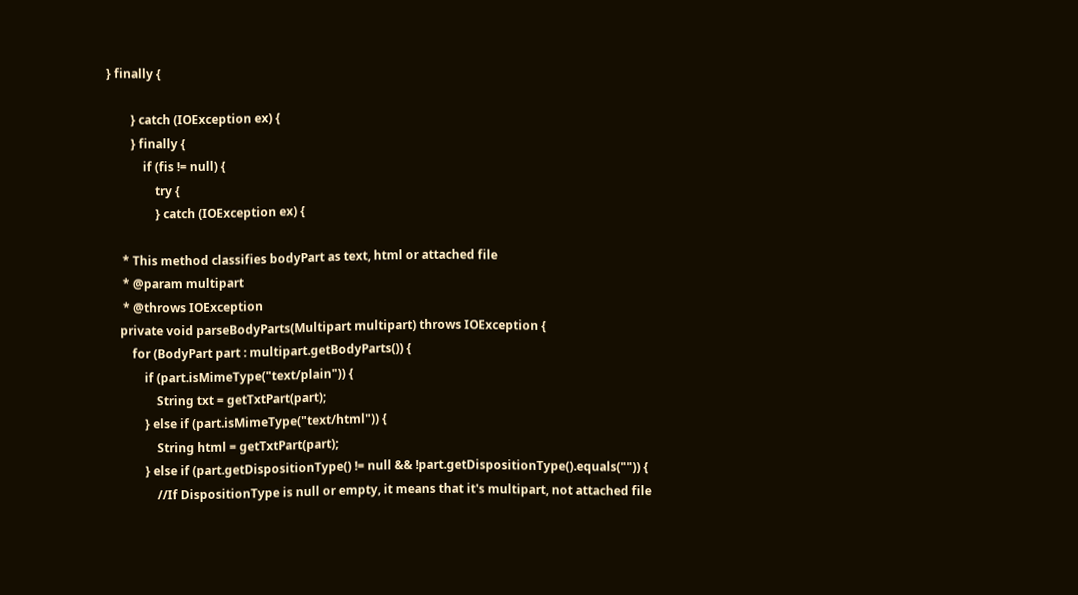} finally {

        } catch (IOException ex) {
        } finally {
            if (fis != null) {
                try {
                } catch (IOException ex) {

     * This method classifies bodyPart as text, html or attached file
     * @param multipart
     * @throws IOException
    private void parseBodyParts(Multipart multipart) throws IOException {
        for (BodyPart part : multipart.getBodyParts()) {
            if (part.isMimeType("text/plain")) {
                String txt = getTxtPart(part);
            } else if (part.isMimeType("text/html")) {
                String html = getTxtPart(part);
            } else if (part.getDispositionType() != null && !part.getDispositionType().equals("")) {
                //If DispositionType is null or empty, it means that it's multipart, not attached file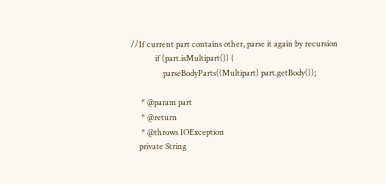//If current part contains other, parse it again by recursion
            if (part.isMultipart()) {
                parseBodyParts((Multipart) part.getBody());

     * @param part
     * @return
     * @throws IOException
    private String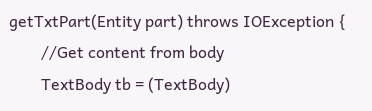getTxtPart(Entity part) throws IOException {
        //Get content from body
        TextBody tb = (TextBody)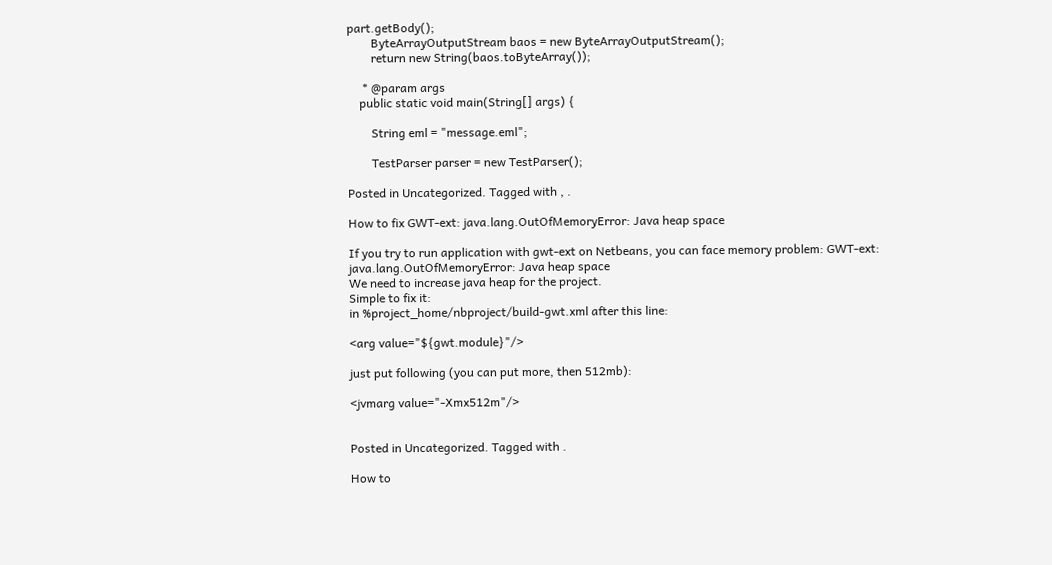part.getBody();
        ByteArrayOutputStream baos = new ByteArrayOutputStream();
        return new String(baos.toByteArray());

     * @param args
    public static void main(String[] args) {

        String eml = "message.eml";

        TestParser parser = new TestParser();

Posted in Uncategorized. Tagged with , .

How to fix GWT-ext: java.lang.OutOfMemoryError: Java heap space

If you try to run application with gwt-ext on Netbeans, you can face memory problem: GWT-ext: java.lang.OutOfMemoryError: Java heap space
We need to increase java heap for the project.
Simple to fix it:
in %project_home/nbproject/build-gwt.xml after this line:

<arg value="${gwt.module}"/>

just put following (you can put more, then 512mb):

<jvmarg value="-Xmx512m"/>


Posted in Uncategorized. Tagged with .

How to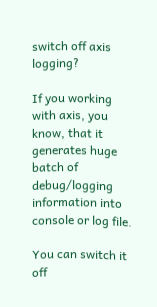switch off axis logging?

If you working with axis, you know, that it generates huge batch of debug/logging information into console or log file.

You can switch it off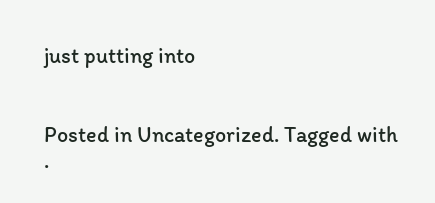just putting into


Posted in Uncategorized. Tagged with .